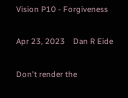Vision P10 - Forgiveness

Apr 23, 2023    Dan R Eide

Don't render the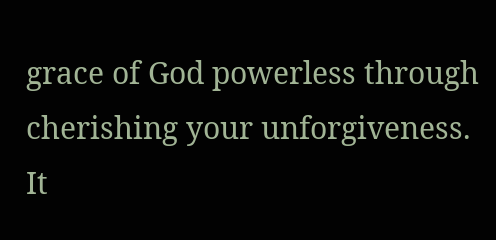grace of God powerless through cherishing your unforgiveness. It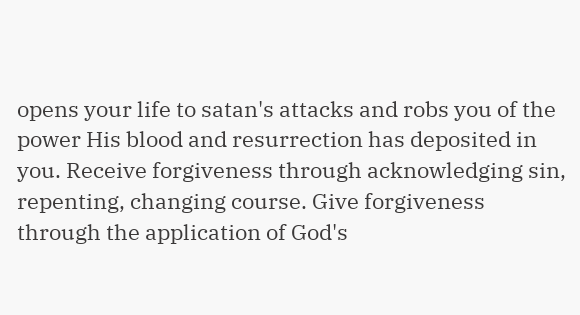opens your life to satan's attacks and robs you of the power His blood and resurrection has deposited in you. Receive forgiveness through acknowledging sin, repenting, changing course. Give forgiveness through the application of God's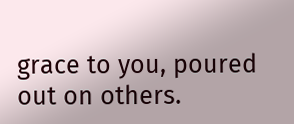grace to you, poured out on others.